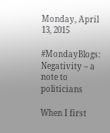Monday, April 13, 2015

#MondayBlogs: Negativity – a note to politicians

When I first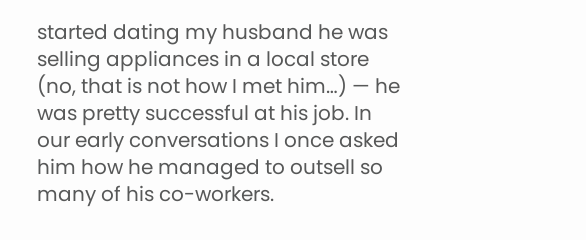started dating my husband he was selling appliances in a local store (no, that is not how I met him…) — he was pretty successful at his job. In our early conversations I once asked him how he managed to outsell so many of his co-workers.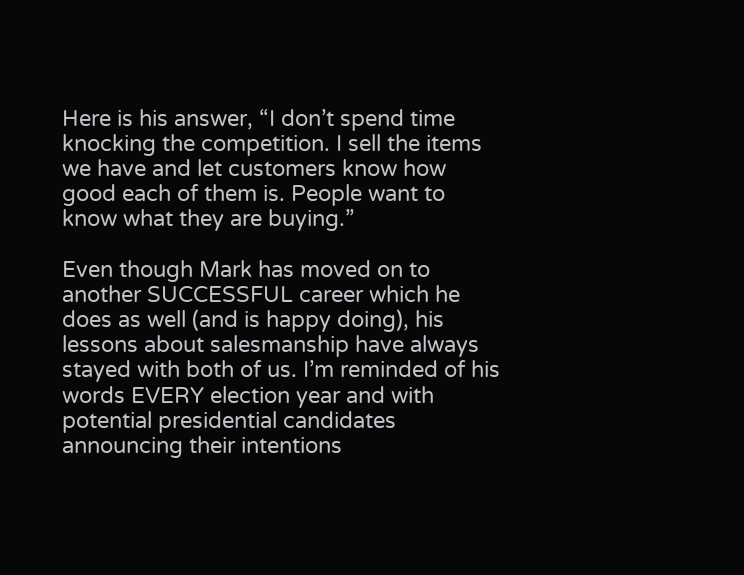Here is his answer, “I don’t spend time knocking the competition. I sell the items we have and let customers know how good each of them is. People want to know what they are buying.”

Even though Mark has moved on to another SUCCESSFUL career which he does as well (and is happy doing), his lessons about salesmanship have always stayed with both of us. I’m reminded of his words EVERY election year and with potential presidential candidates announcing their intentions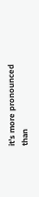it’s more pronounced than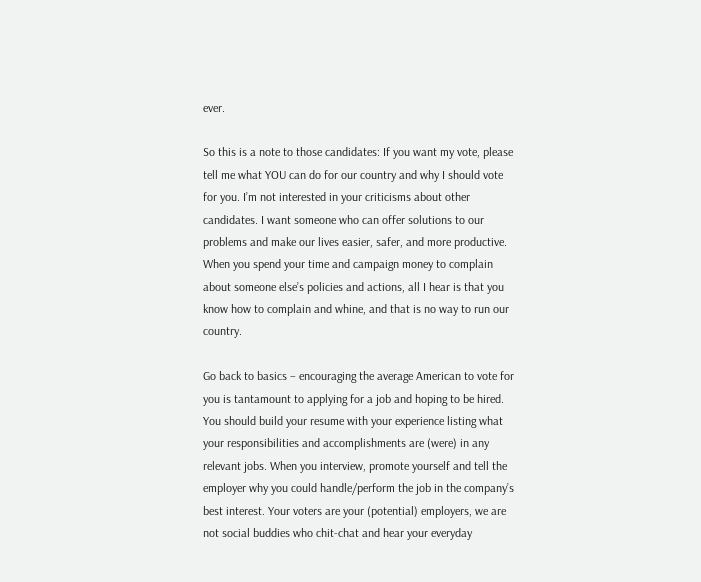ever.

So this is a note to those candidates: If you want my vote, please tell me what YOU can do for our country and why I should vote for you. I’m not interested in your criticisms about other candidates. I want someone who can offer solutions to our problems and make our lives easier, safer, and more productive. When you spend your time and campaign money to complain about someone else’s policies and actions, all I hear is that you know how to complain and whine, and that is no way to run our country.

Go back to basics – encouraging the average American to vote for you is tantamount to applying for a job and hoping to be hired. You should build your resume with your experience listing what your responsibilities and accomplishments are (were) in any relevant jobs. When you interview, promote yourself and tell the employer why you could handle/perform the job in the company’s best interest. Your voters are your (potential) employers, we are not social buddies who chit-chat and hear your everyday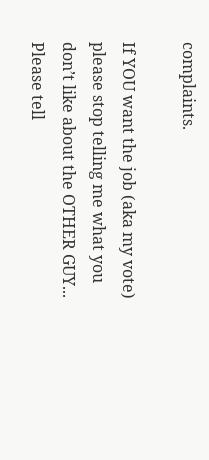complaints.

If YOU want the job (aka my vote) please stop telling me what you don’t like about the OTHER GUY...
Please tell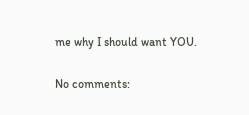me why I should want YOU.

No comments: